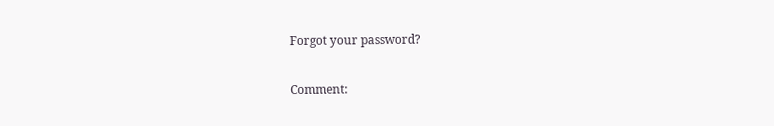Forgot your password?

Comment: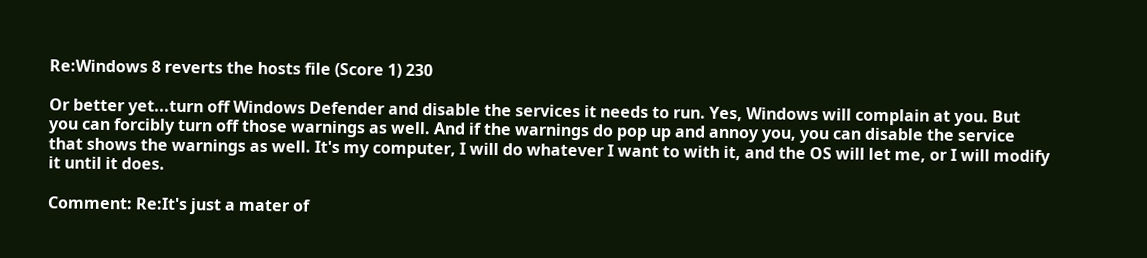Re:Windows 8 reverts the hosts file (Score 1) 230

Or better yet...turn off Windows Defender and disable the services it needs to run. Yes, Windows will complain at you. But you can forcibly turn off those warnings as well. And if the warnings do pop up and annoy you, you can disable the service that shows the warnings as well. It's my computer, I will do whatever I want to with it, and the OS will let me, or I will modify it until it does.

Comment: Re:It's just a mater of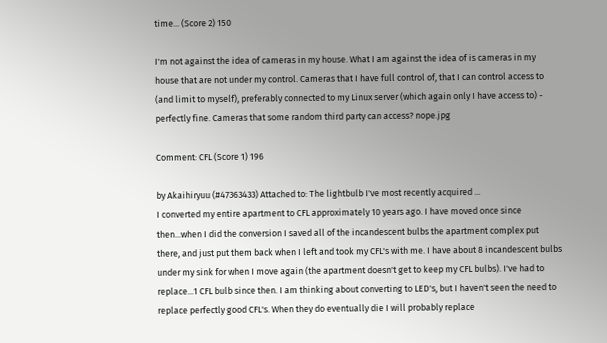time... (Score 2) 150

I'm not against the idea of cameras in my house. What I am against the idea of is cameras in my house that are not under my control. Cameras that I have full control of, that I can control access to (and limit to myself), preferably connected to my Linux server (which again only I have access to) - perfectly fine. Cameras that some random third party can access? nope.jpg

Comment: CFL (Score 1) 196

by Akaihiryuu (#47363433) Attached to: The lightbulb I've most recently acquired ...
I converted my entire apartment to CFL approximately 10 years ago. I have moved once since then...when I did the conversion I saved all of the incandescent bulbs the apartment complex put there, and just put them back when I left and took my CFL's with me. I have about 8 incandescent bulbs under my sink for when I move again (the apartment doesn't get to keep my CFL bulbs). I've had to replace...1 CFL bulb since then. I am thinking about converting to LED's, but I haven't seen the need to replace perfectly good CFL's. When they do eventually die I will probably replace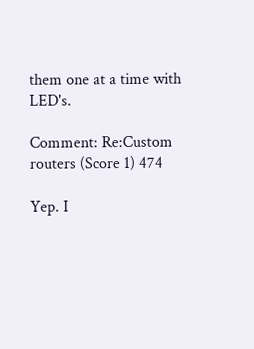them one at a time with LED's.

Comment: Re:Custom routers (Score 1) 474

Yep. I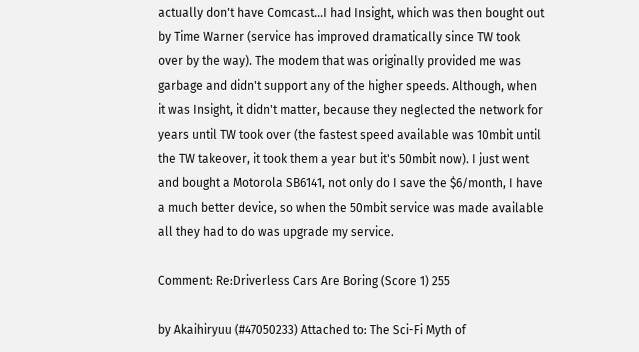actually don't have Comcast...I had Insight, which was then bought out by Time Warner (service has improved dramatically since TW took over by the way). The modem that was originally provided me was garbage and didn't support any of the higher speeds. Although, when it was Insight, it didn't matter, because they neglected the network for years until TW took over (the fastest speed available was 10mbit until the TW takeover, it took them a year but it's 50mbit now). I just went and bought a Motorola SB6141, not only do I save the $6/month, I have a much better device, so when the 50mbit service was made available all they had to do was upgrade my service.

Comment: Re:Driverless Cars Are Boring (Score 1) 255

by Akaihiryuu (#47050233) Attached to: The Sci-Fi Myth of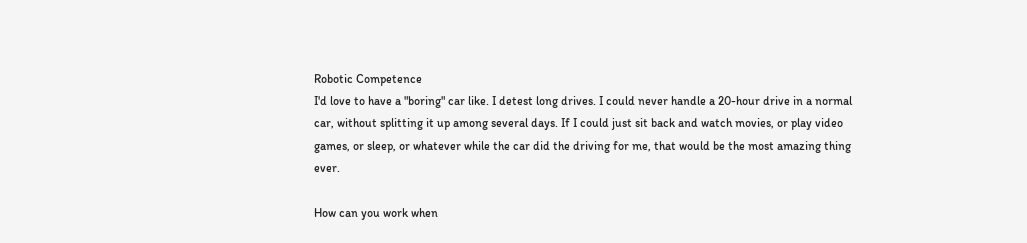Robotic Competence
I'd love to have a "boring" car like. I detest long drives. I could never handle a 20-hour drive in a normal car, without splitting it up among several days. If I could just sit back and watch movies, or play video games, or sleep, or whatever while the car did the driving for me, that would be the most amazing thing ever.

How can you work when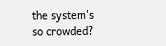the system's so crowded?